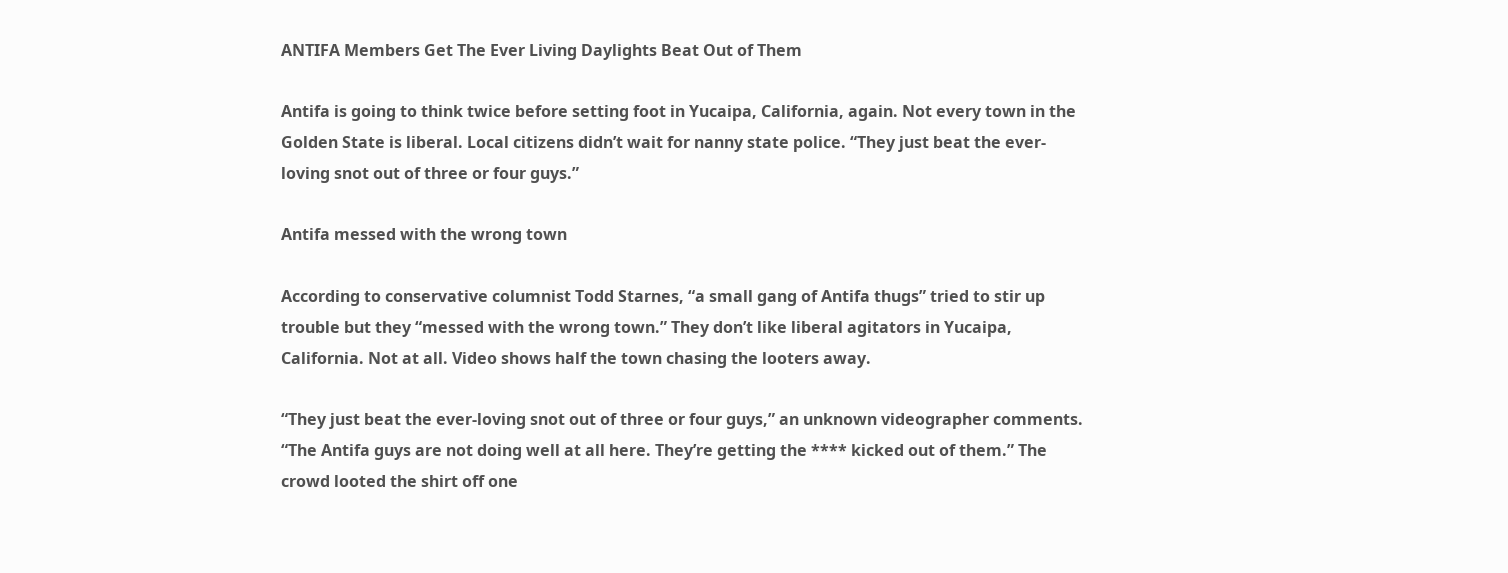ANTIFA Members Get The Ever Living Daylights Beat Out of Them

Antifa is going to think twice before setting foot in Yucaipa, California, again. Not every town in the Golden State is liberal. Local citizens didn’t wait for nanny state police. “They just beat the ever-loving snot out of three or four guys.”

Antifa messed with the wrong town

According to conservative columnist Todd Starnes, “a small gang of Antifa thugs” tried to stir up trouble but they “messed with the wrong town.” They don’t like liberal agitators in Yucaipa, California. Not at all. Video shows half the town chasing the looters away.

“They just beat the ever-loving snot out of three or four guys,” an unknown videographer comments. “The Antifa guys are not doing well at all here. They’re getting the **** kicked out of them.” The crowd looted the shirt off one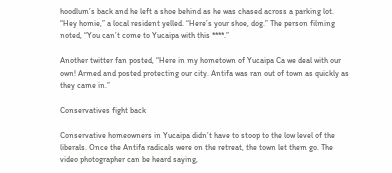hoodlum’s back and he left a shoe behind as he was chased across a parking lot. “Hey homie,” a local resident yelled. “Here’s your shoe, dog.” The person filming noted, “You can’t come to Yucaipa with this ****.”

Another twitter fan posted, “Here in my hometown of Yucaipa Ca we deal with our own! Armed and posted protecting our city. Antifa was ran out of town as quickly as they came in.”

Conservatives fight back

Conservative homeowners in Yucaipa didn’t have to stoop to the low level of the liberals. Once the Antifa radicals were on the retreat, the town let them go. The video photographer can be heard saying,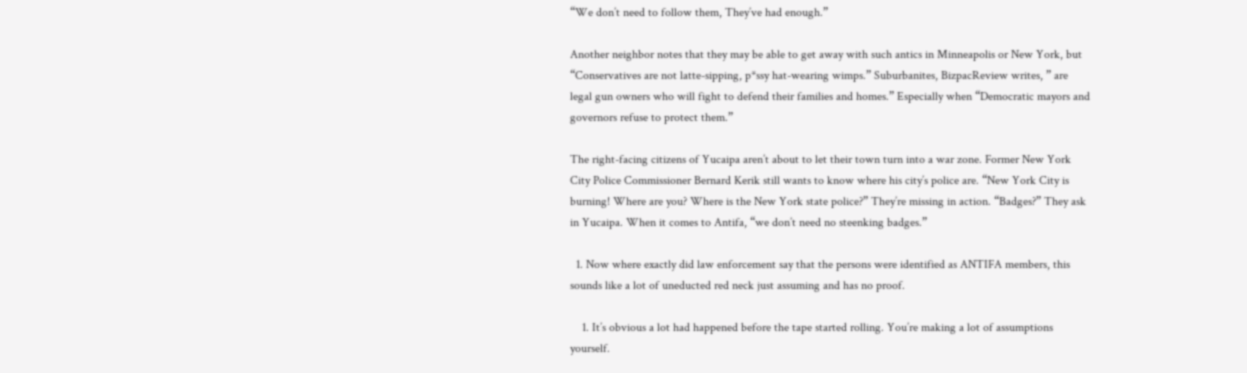“We don’t need to follow them, They’ve had enough.”

Another neighbor notes that they may be able to get away with such antics in Minneapolis or New York, but “Conservatives are not latte-sipping, p*ssy hat-wearing wimps.” Suburbanites, BizpacReview writes, ” are legal gun owners who will fight to defend their families and homes.” Especially when “Democratic mayors and governors refuse to protect them.”

The right-facing citizens of Yucaipa aren’t about to let their town turn into a war zone. Former New York City Police Commissioner Bernard Kerik still wants to know where his city’s police are. “New York City is burning! Where are you? Where is the New York state police?” They’re missing in action. “Badges?” They ask in Yucaipa. When it comes to Antifa, “we don’t need no steenking badges.”

  1. Now where exactly did law enforcement say that the persons were identified as ANTIFA members, this sounds like a lot of uneducted red neck just assuming and has no proof.

    1. It’s obvious a lot had happened before the tape started rolling. You’re making a lot of assumptions yourself.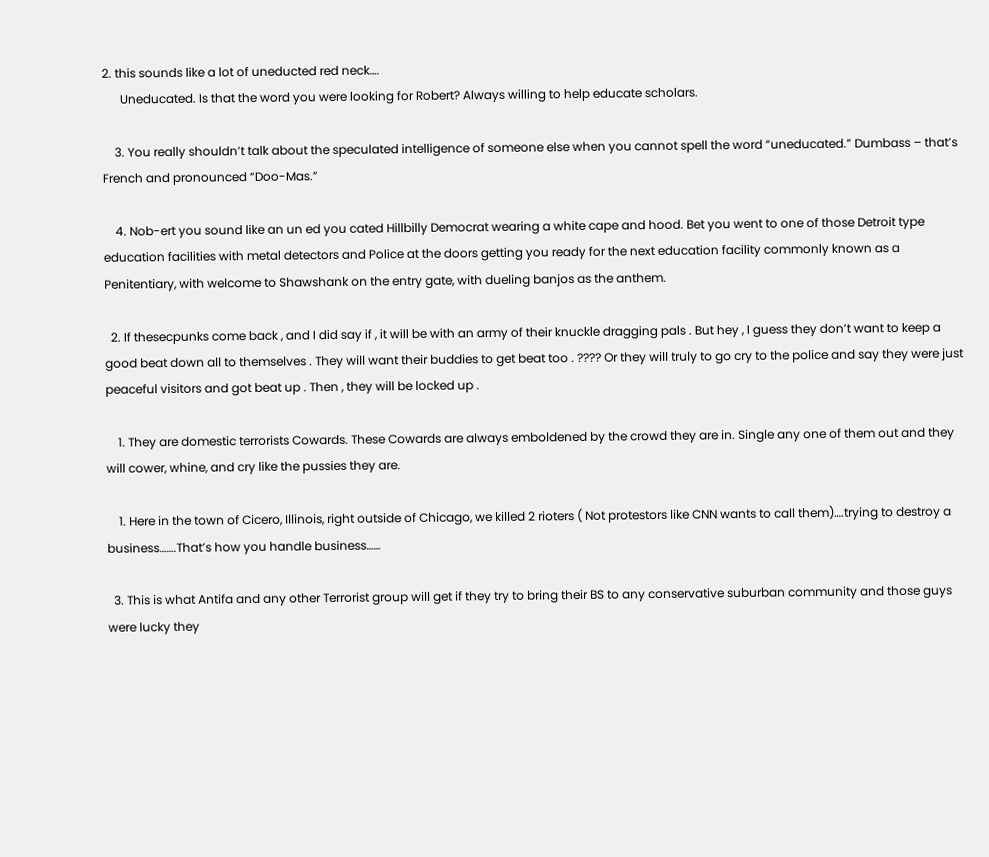2. this sounds like a lot of uneducted red neck….
      Uneducated. Is that the word you were looking for Robert? Always willing to help educate scholars.

    3. You really shouldn’t talk about the speculated intelligence of someone else when you cannot spell the word “uneducated.” Dumbass – that’s French and pronounced “Doo-Mas.”

    4. Nob-ert you sound like an un ed you cated Hillbilly Democrat wearing a white cape and hood. Bet you went to one of those Detroit type education facilities with metal detectors and Police at the doors getting you ready for the next education facility commonly known as a Penitentiary, with welcome to Shawshank on the entry gate, with dueling banjos as the anthem.

  2. If thesecpunks come back , and I did say if , it will be with an army of their knuckle dragging pals . But hey , I guess they don’t want to keep a good beat down all to themselves . They will want their buddies to get beat too . ???? Or they will truly to go cry to the police and say they were just peaceful visitors and got beat up . Then , they will be locked up .

    1. They are domestic terrorists Cowards. These Cowards are always emboldened by the crowd they are in. Single any one of them out and they will cower, whine, and cry like the pussies they are.

    1. Here in the town of Cicero, Illinois, right outside of Chicago, we killed 2 rioters ( Not protestors like CNN wants to call them)….trying to destroy a business…….That’s how you handle business……

  3. This is what Antifa and any other Terrorist group will get if they try to bring their BS to any conservative suburban community and those guys were lucky they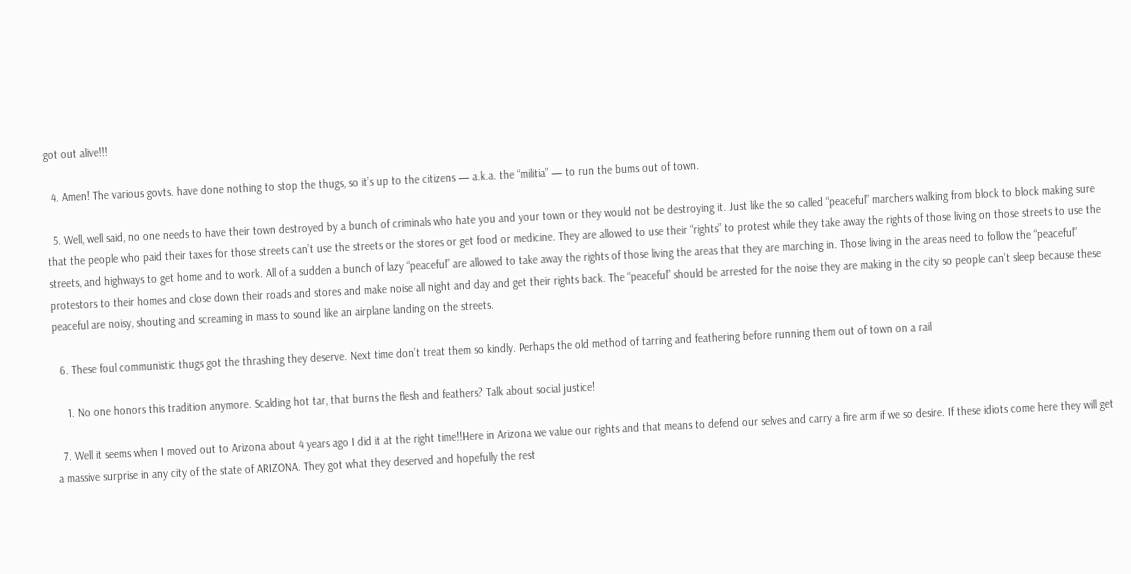got out alive!!!

  4. Amen! The various govts. have done nothing to stop the thugs, so it’s up to the citizens — a.k.a. the “militia” — to run the bums out of town.

  5. Well, well said, no one needs to have their town destroyed by a bunch of criminals who hate you and your town or they would not be destroying it. Just like the so called “peaceful” marchers walking from block to block making sure that the people who paid their taxes for those streets can’t use the streets or the stores or get food or medicine. They are allowed to use their “rights” to protest while they take away the rights of those living on those streets to use the streets, and highways to get home and to work. All of a sudden a bunch of lazy “peaceful” are allowed to take away the rights of those living the areas that they are marching in. Those living in the areas need to follow the “peaceful” protestors to their homes and close down their roads and stores and make noise all night and day and get their rights back. The “peaceful” should be arrested for the noise they are making in the city so people can’t sleep because these peaceful are noisy, shouting and screaming in mass to sound like an airplane landing on the streets.

  6. These foul communistic thugs got the thrashing they deserve. Next time don’t treat them so kindly. Perhaps the old method of tarring and feathering before running them out of town on a rail

    1. No one honors this tradition anymore. Scalding hot tar, that burns the flesh and feathers? Talk about social justice!

  7. Well it seems when I moved out to Arizona about 4 years ago I did it at the right time!!Here in Arizona we value our rights and that means to defend our selves and carry a fire arm if we so desire. If these idiots come here they will get a massive surprise in any city of the state of ARIZONA. They got what they deserved and hopefully the rest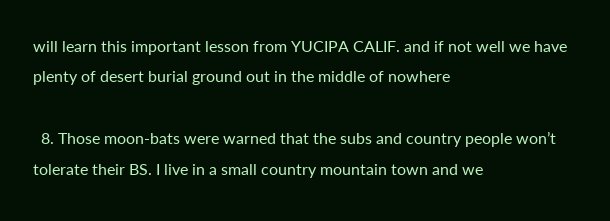will learn this important lesson from YUCIPA CALIF. and if not well we have plenty of desert burial ground out in the middle of nowhere

  8. Those moon-bats were warned that the subs and country people won’t tolerate their BS. I live in a small country mountain town and we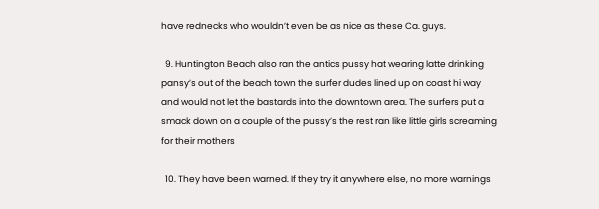have rednecks who wouldn’t even be as nice as these Ca. guys.

  9. Huntington Beach also ran the antics pussy hat wearing latte drinking pansy’s out of the beach town the surfer dudes lined up on coast hi way and would not let the bastards into the downtown area. The surfers put a smack down on a couple of the pussy’s the rest ran like little girls screaming for their mothers

  10. They have been warned. If they try it anywhere else, no more warnings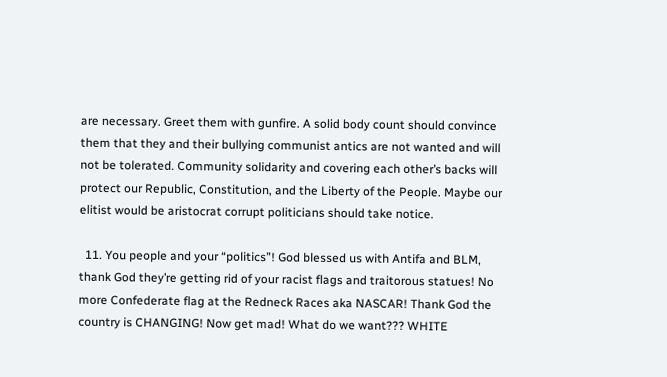are necessary. Greet them with gunfire. A solid body count should convince them that they and their bullying communist antics are not wanted and will not be tolerated. Community solidarity and covering each other’s backs will protect our Republic, Constitution, and the Liberty of the People. Maybe our elitist would be aristocrat corrupt politicians should take notice.

  11. You people and your “politics”! God blessed us with Antifa and BLM, thank God they’re getting rid of your racist flags and traitorous statues! No more Confederate flag at the Redneck Races aka NASCAR! Thank God the country is CHANGING! Now get mad! What do we want??? WHITE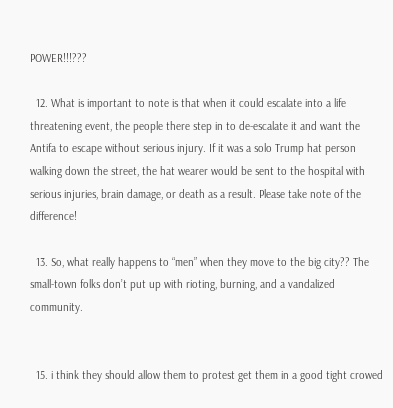POWER!!!???

  12. What is important to note is that when it could escalate into a life threatening event, the people there step in to de-escalate it and want the Antifa to escape without serious injury. If it was a solo Trump hat person walking down the street, the hat wearer would be sent to the hospital with serious injuries, brain damage, or death as a result. Please take note of the difference!

  13. So, what really happens to “men” when they move to the big city?? The small-town folks don’t put up with rioting, burning, and a vandalized community.


  15. i think they should allow them to protest get them in a good tight crowed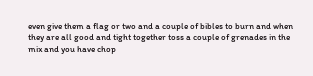even give them a flag or two and a couple of bibles to burn and when they are all good and tight together toss a couple of grenades in the mix and you have chop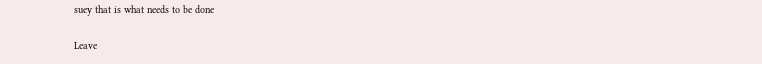suey that is what needs to be done

Leave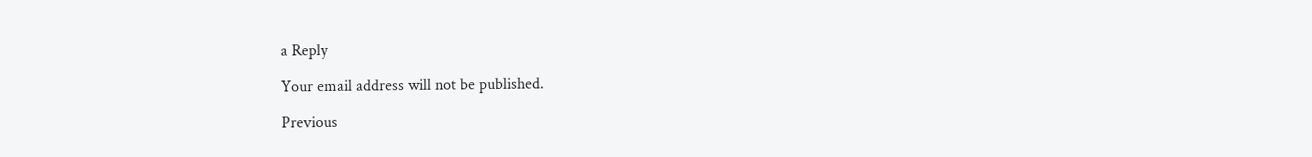a Reply

Your email address will not be published.

Previous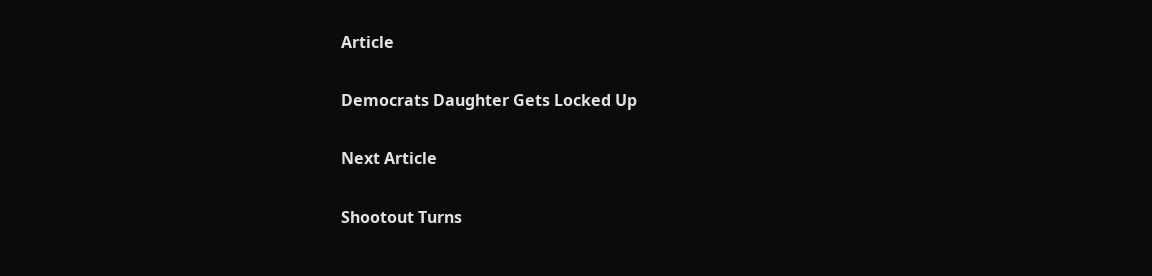Article

Democrats Daughter Gets Locked Up

Next Article

Shootout Turns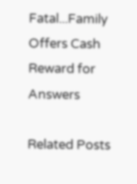Fatal...Family Offers Cash Reward for Answers

Related Posts